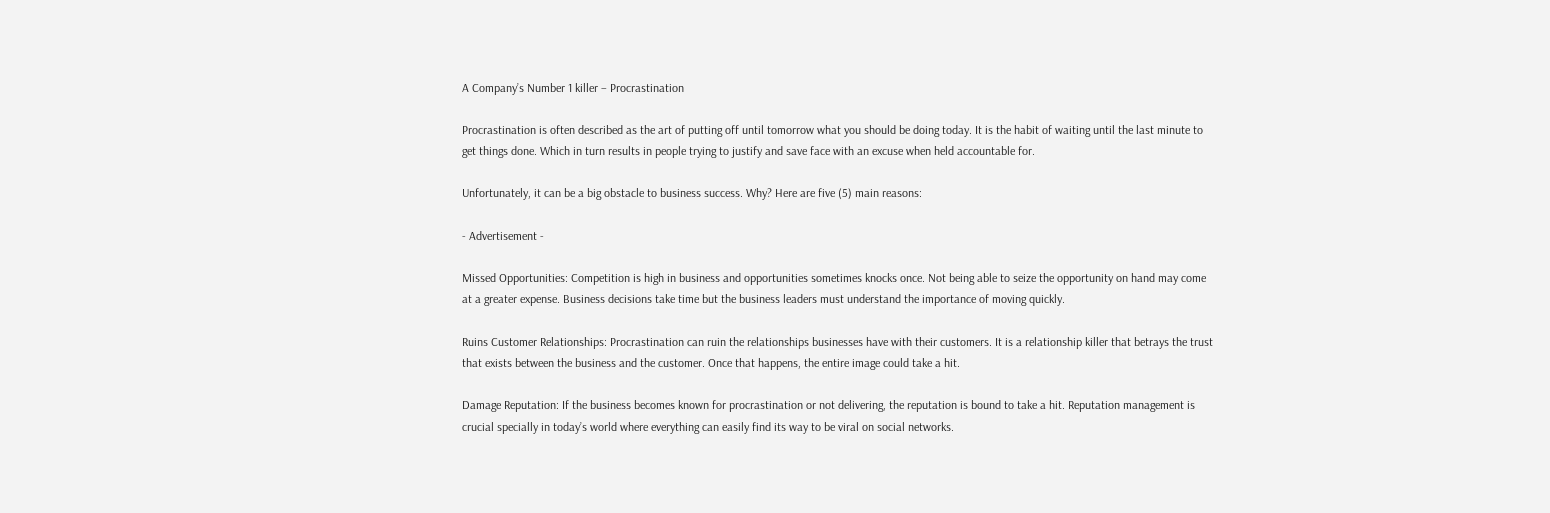A Company’s Number 1 killer – Procrastination

Procrastination is often described as the art of putting off until tomorrow what you should be doing today. It is the habit of waiting until the last minute to get things done. Which in turn results in people trying to justify and save face with an excuse when held accountable for.

Unfortunately, it can be a big obstacle to business success. Why? Here are five (5) main reasons:

- Advertisement -

Missed Opportunities: Competition is high in business and opportunities sometimes knocks once. Not being able to seize the opportunity on hand may come at a greater expense. Business decisions take time but the business leaders must understand the importance of moving quickly.

Ruins Customer Relationships: Procrastination can ruin the relationships businesses have with their customers. It is a relationship killer that betrays the trust that exists between the business and the customer. Once that happens, the entire image could take a hit.

Damage Reputation: If the business becomes known for procrastination or not delivering, the reputation is bound to take a hit. Reputation management is crucial specially in today’s world where everything can easily find its way to be viral on social networks.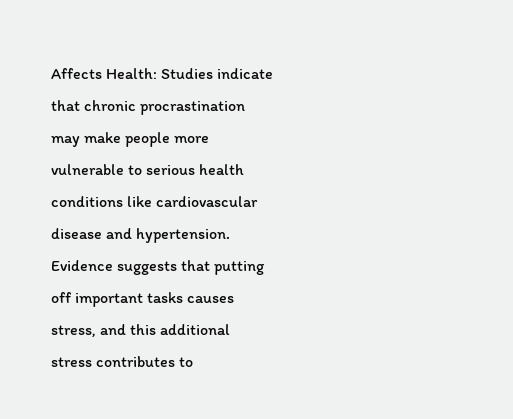Affects Health: Studies indicate that chronic procrastination may make people more vulnerable to serious health conditions like cardiovascular disease and hypertension. Evidence suggests that putting off important tasks causes stress, and this additional stress contributes to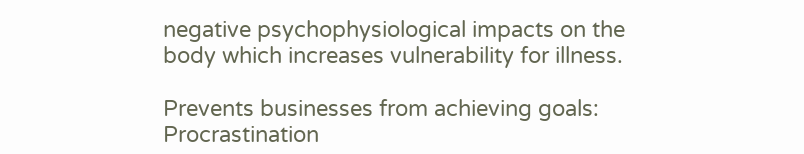negative psychophysiological impacts on the body which increases vulnerability for illness.

Prevents businesses from achieving goals: Procrastination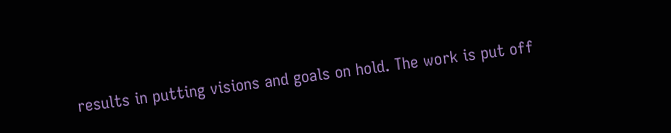results in putting visions and goals on hold. The work is put off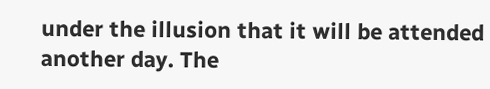under the illusion that it will be attended another day. The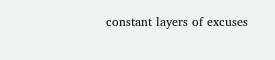constant layers of excuses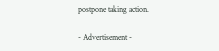postpone taking action.

- Advertisement -